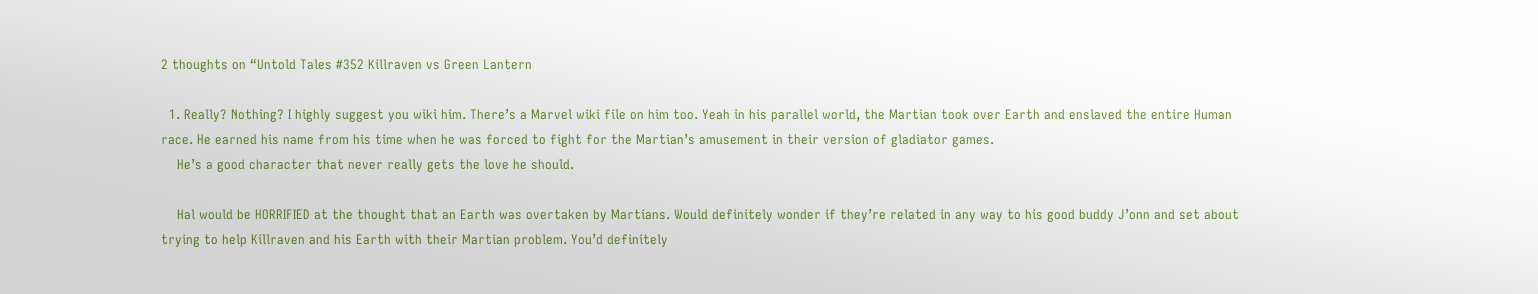2 thoughts on “Untold Tales #352 Killraven vs Green Lantern

  1. Really? Nothing? I highly suggest you wiki him. There’s a Marvel wiki file on him too. Yeah in his parallel world, the Martian took over Earth and enslaved the entire Human race. He earned his name from his time when he was forced to fight for the Martian’s amusement in their version of gladiator games.
    He’s a good character that never really gets the love he should.

    Hal would be HORRIFIED at the thought that an Earth was overtaken by Martians. Would definitely wonder if they’re related in any way to his good buddy J’onn and set about trying to help Killraven and his Earth with their Martian problem. You’d definitely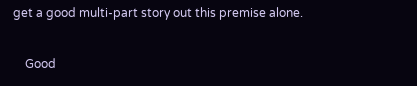get a good multi-part story out this premise alone.

    Good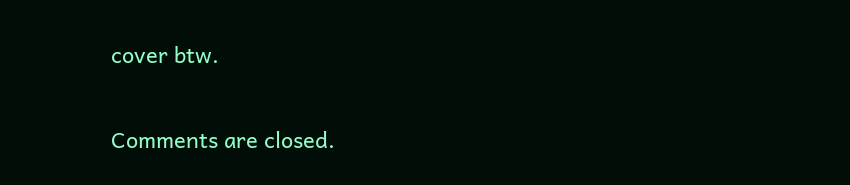cover btw.


Comments are closed.